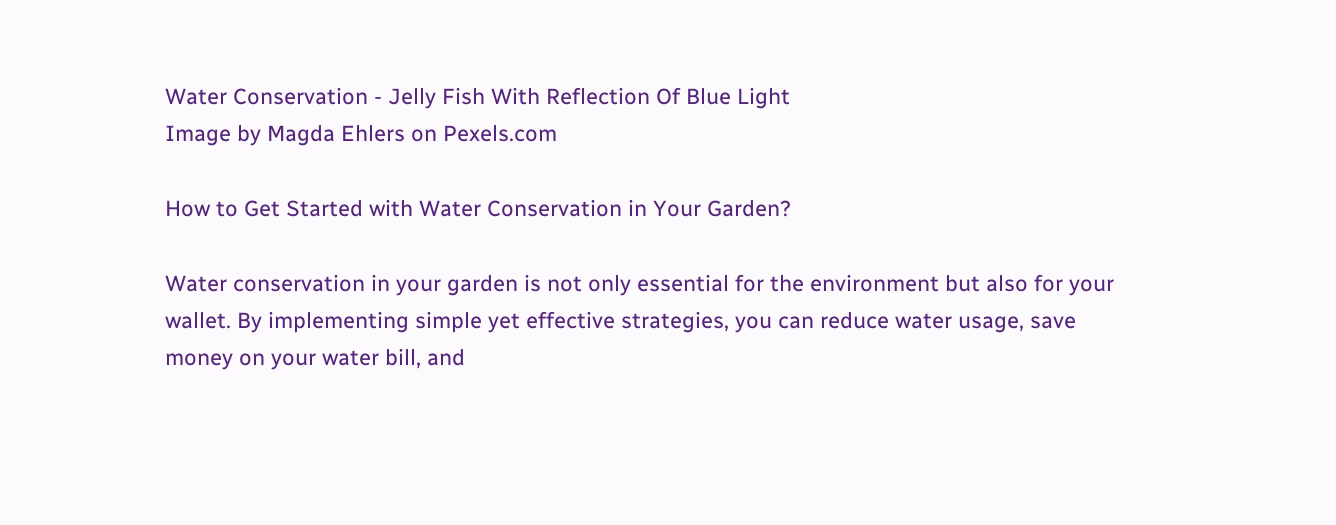Water Conservation - Jelly Fish With Reflection Of Blue Light
Image by Magda Ehlers on Pexels.com

How to Get Started with Water Conservation in Your Garden?

Water conservation in your garden is not only essential for the environment but also for your wallet. By implementing simple yet effective strategies, you can reduce water usage, save money on your water bill, and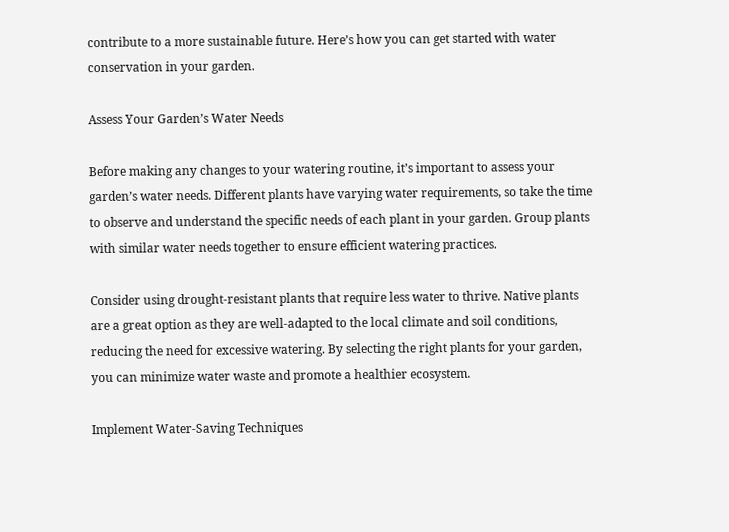contribute to a more sustainable future. Here’s how you can get started with water conservation in your garden.

Assess Your Garden’s Water Needs

Before making any changes to your watering routine, it’s important to assess your garden’s water needs. Different plants have varying water requirements, so take the time to observe and understand the specific needs of each plant in your garden. Group plants with similar water needs together to ensure efficient watering practices.

Consider using drought-resistant plants that require less water to thrive. Native plants are a great option as they are well-adapted to the local climate and soil conditions, reducing the need for excessive watering. By selecting the right plants for your garden, you can minimize water waste and promote a healthier ecosystem.

Implement Water-Saving Techniques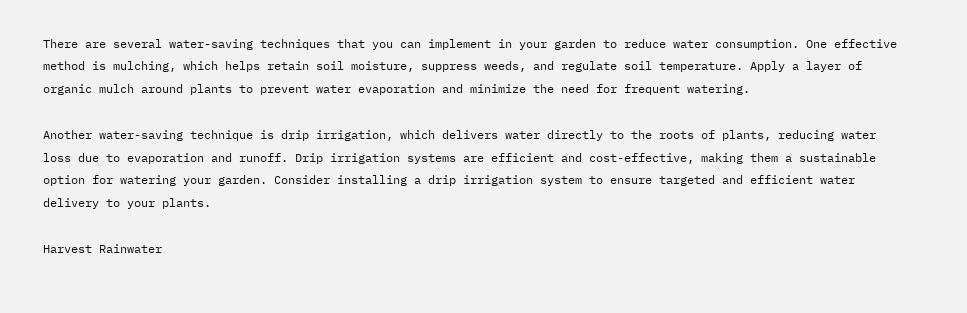There are several water-saving techniques that you can implement in your garden to reduce water consumption. One effective method is mulching, which helps retain soil moisture, suppress weeds, and regulate soil temperature. Apply a layer of organic mulch around plants to prevent water evaporation and minimize the need for frequent watering.

Another water-saving technique is drip irrigation, which delivers water directly to the roots of plants, reducing water loss due to evaporation and runoff. Drip irrigation systems are efficient and cost-effective, making them a sustainable option for watering your garden. Consider installing a drip irrigation system to ensure targeted and efficient water delivery to your plants.

Harvest Rainwater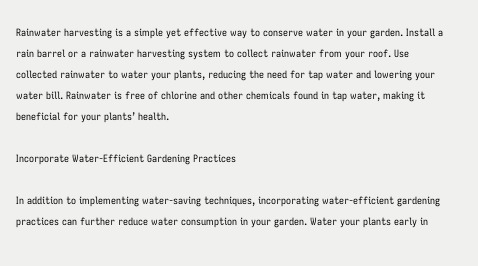Rainwater harvesting is a simple yet effective way to conserve water in your garden. Install a rain barrel or a rainwater harvesting system to collect rainwater from your roof. Use collected rainwater to water your plants, reducing the need for tap water and lowering your water bill. Rainwater is free of chlorine and other chemicals found in tap water, making it beneficial for your plants’ health.

Incorporate Water-Efficient Gardening Practices

In addition to implementing water-saving techniques, incorporating water-efficient gardening practices can further reduce water consumption in your garden. Water your plants early in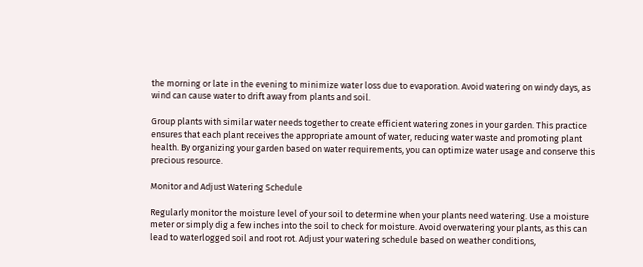the morning or late in the evening to minimize water loss due to evaporation. Avoid watering on windy days, as wind can cause water to drift away from plants and soil.

Group plants with similar water needs together to create efficient watering zones in your garden. This practice ensures that each plant receives the appropriate amount of water, reducing water waste and promoting plant health. By organizing your garden based on water requirements, you can optimize water usage and conserve this precious resource.

Monitor and Adjust Watering Schedule

Regularly monitor the moisture level of your soil to determine when your plants need watering. Use a moisture meter or simply dig a few inches into the soil to check for moisture. Avoid overwatering your plants, as this can lead to waterlogged soil and root rot. Adjust your watering schedule based on weather conditions,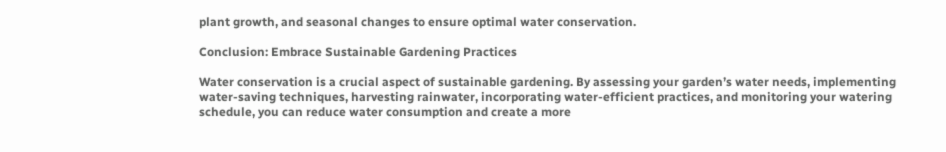plant growth, and seasonal changes to ensure optimal water conservation.

Conclusion: Embrace Sustainable Gardening Practices

Water conservation is a crucial aspect of sustainable gardening. By assessing your garden’s water needs, implementing water-saving techniques, harvesting rainwater, incorporating water-efficient practices, and monitoring your watering schedule, you can reduce water consumption and create a more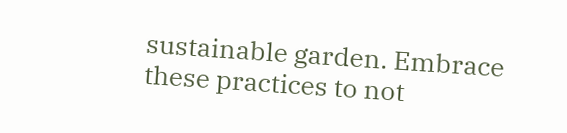sustainable garden. Embrace these practices to not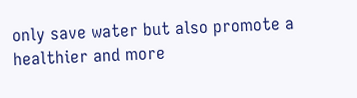only save water but also promote a healthier and more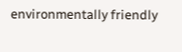environmentally friendly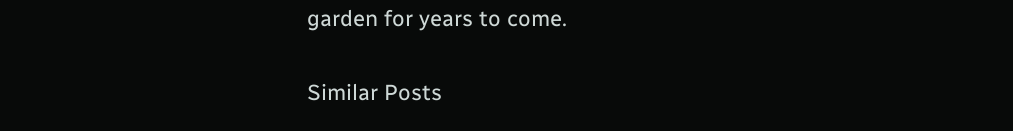garden for years to come.

Similar Posts